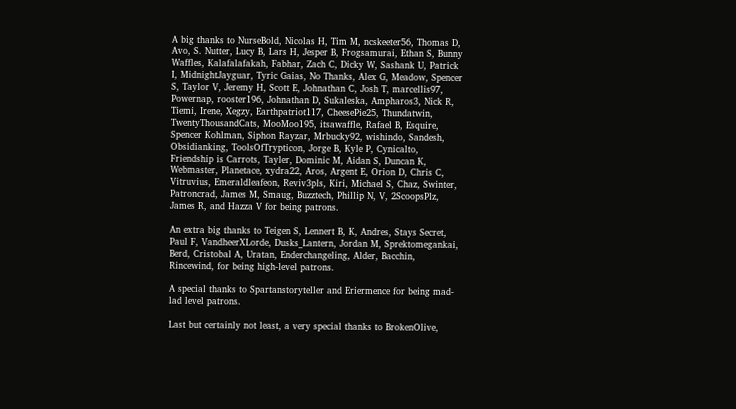A big thanks to NurseBold, Nicolas H, Tim M, ncskeeter56, Thomas D, Avo, S. Nutter, Lucy B, Lars H, Jesper B, Frogsamurai, Ethan S, Bunny Waffles, Kalafalafakah, Fabhar, Zach C, Dicky W, Sashank U, Patrick I, MidnightJayguar, Tyric Gaias, No Thanks, Alex G, Meadow, Spencer S, Taylor V, Jeremy H, Scott E, Johnathan C, Josh T, marcellis97, Powernap, rooster196, Johnathan D, Sukaleska, Ampharos3, Nick R, Tiemi, Irene, Xegzy, Earthpatriot117, CheesePie25, Thundatwin, TwentyThousandCats, MooMoo195, itsawaffle, Rafael B, Esquire, Spencer Kohlman, Siphon Rayzar, Mrbucky92, wishindo, Sandesh, Obsidianking, ToolsOfTrypticon, Jorge B, Kyle P, Cynicalto, Friendship is Carrots, Tayler, Dominic M, Aidan S, Duncan K, Webmaster, Planetace, xydra22, Aros, Argent E, Orion D, Chris C, Vitruvius, Emeraldleafeon, Reviv3pls, Kiri, Michael S, Chaz, Swinter, Patroncrad, James M, Smaug, Buzztech, Phillip N, V, 2ScoopsPlz, James R, and Hazza V for being patrons.

An extra big thanks to Teigen S, Lennert B, K, Andres, Stays Secret, Paul F, VandheerXLorde, Dusks_Lantern, Jordan M, Sprektomegankai, Berd, Cristobal A, Uratan, Enderchangeling, Alder, Bacchin, Rincewind, for being high-level patrons.

A special thanks to Spartanstoryteller and Eriermence for being mad-lad level patrons.

Last but certainly not least, a very special thanks to BrokenOlive,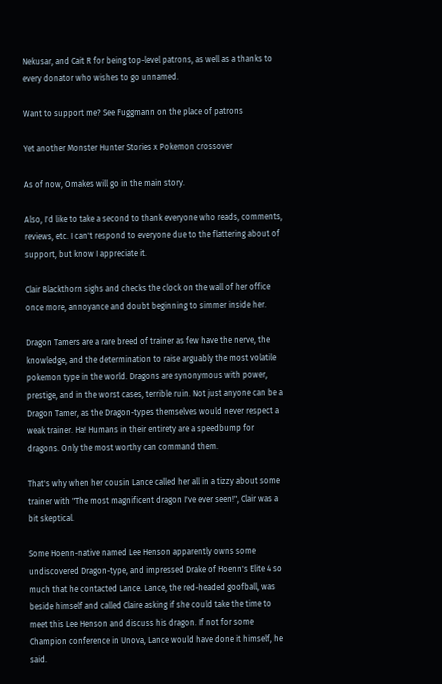Nekusar, and Cait R for being top-level patrons, as well as a thanks to every donator who wishes to go unnamed.

Want to support me? See Fuggmann on the place of patrons

Yet another Monster Hunter Stories x Pokemon crossover

As of now, Omakes will go in the main story.

Also, I'd like to take a second to thank everyone who reads, comments, reviews, etc. I can't respond to everyone due to the flattering about of support, but know I appreciate it.

Clair Blackthorn sighs and checks the clock on the wall of her office once more, annoyance and doubt beginning to simmer inside her.

Dragon Tamers are a rare breed of trainer as few have the nerve, the knowledge, and the determination to raise arguably the most volatile pokemon type in the world. Dragons are synonymous with power, prestige, and in the worst cases, terrible ruin. Not just anyone can be a Dragon Tamer, as the Dragon-types themselves would never respect a weak trainer. Ha! Humans in their entirety are a speedbump for dragons. Only the most worthy can command them.

That's why when her cousin Lance called her all in a tizzy about some trainer with "The most magnificent dragon I've ever seen!", Clair was a bit skeptical.

Some Hoenn-native named Lee Henson apparently owns some undiscovered Dragon-type, and impressed Drake of Hoenn's Elite 4 so much that he contacted Lance. Lance, the red-headed goofball, was beside himself and called Claire asking if she could take the time to meet this Lee Henson and discuss his dragon. If not for some Champion conference in Unova, Lance would have done it himself, he said.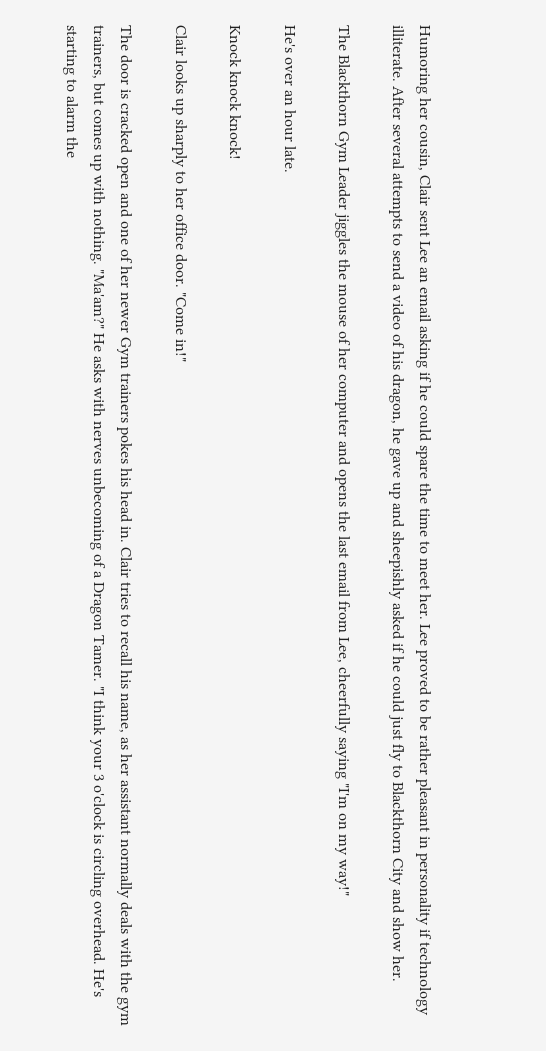Humoring her cousin, Clair sent Lee an email asking if he could spare the time to meet her. Lee proved to be rather pleasant in personality if technology illiterate. After several attempts to send a video of his dragon, he gave up and sheepishly asked if he could just fly to Blackthorn City and show her.

The Blackthorn Gym Leader jiggles the mouse of her computer and opens the last email from Lee, cheerfully saying "I'm on my way!"

He's over an hour late.

Knock knock knock!

Clair looks up sharply to her office door. "Come in!"

The door is cracked open and one of her newer Gym trainers pokes his head in. Clair tries to recall his name, as her assistant normally deals with the gym trainers, but comes up with nothing. "Ma'am?" He asks with nerves unbecoming of a Dragon Tamer. "I think your 3 o'clock is circling overhead. He's starting to alarm the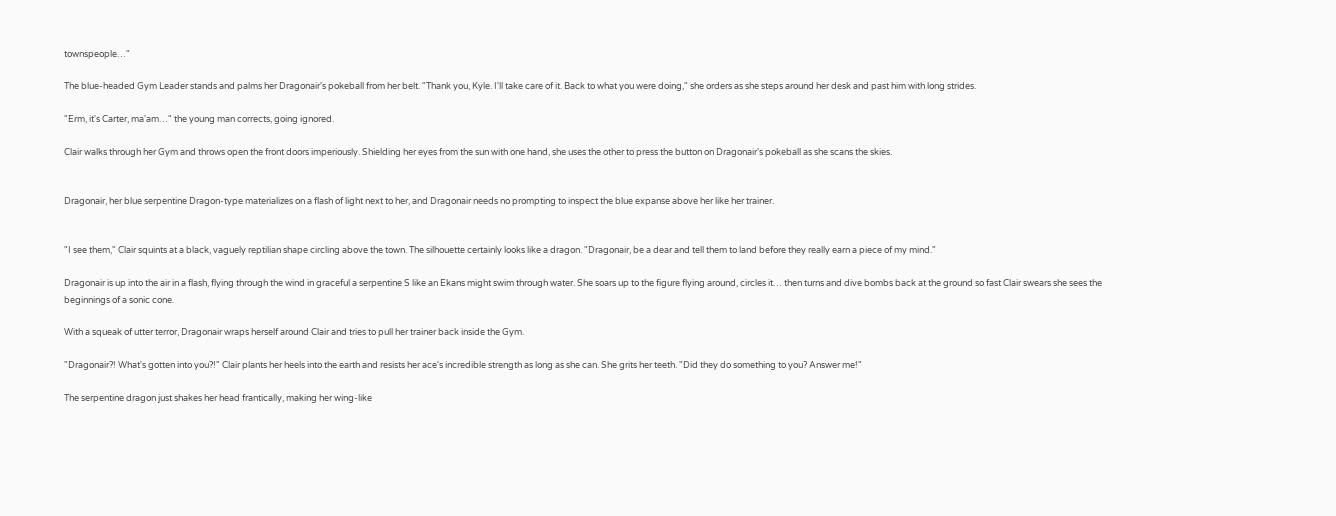townspeople…"

The blue-headed Gym Leader stands and palms her Dragonair's pokeball from her belt. "Thank you, Kyle. I'll take care of it. Back to what you were doing," she orders as she steps around her desk and past him with long strides.

"Erm, it's Carter, ma'am…" the young man corrects, going ignored.

Clair walks through her Gym and throws open the front doors imperiously. Shielding her eyes from the sun with one hand, she uses the other to press the button on Dragonair's pokeball as she scans the skies.


Dragonair, her blue serpentine Dragon-type materializes on a flash of light next to her, and Dragonair needs no prompting to inspect the blue expanse above her like her trainer.


"I see them," Clair squints at a black, vaguely reptilian shape circling above the town. The silhouette certainly looks like a dragon. "Dragonair, be a dear and tell them to land before they really earn a piece of my mind."

Dragonair is up into the air in a flash, flying through the wind in graceful a serpentine S like an Ekans might swim through water. She soars up to the figure flying around, circles it… then turns and dive bombs back at the ground so fast Clair swears she sees the beginnings of a sonic cone.

With a squeak of utter terror, Dragonair wraps herself around Clair and tries to pull her trainer back inside the Gym.

"Dragonair?! What's gotten into you?!" Clair plants her heels into the earth and resists her ace's incredible strength as long as she can. She grits her teeth. "Did they do something to you? Answer me!"

The serpentine dragon just shakes her head frantically, making her wing-like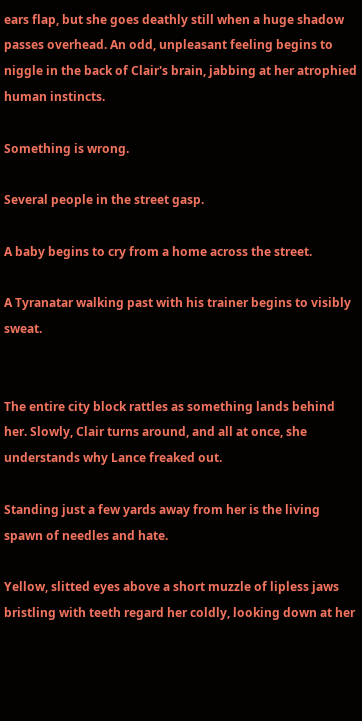ears flap, but she goes deathly still when a huge shadow passes overhead. An odd, unpleasant feeling begins to niggle in the back of Clair's brain, jabbing at her atrophied human instincts.

Something is wrong.

Several people in the street gasp.

A baby begins to cry from a home across the street.

A Tyranatar walking past with his trainer begins to visibly sweat.


The entire city block rattles as something lands behind her. Slowly, Clair turns around, and all at once, she understands why Lance freaked out.

Standing just a few yards away from her is the living spawn of needles and hate.

Yellow, slitted eyes above a short muzzle of lipless jaws bristling with teeth regard her coldly, looking down at her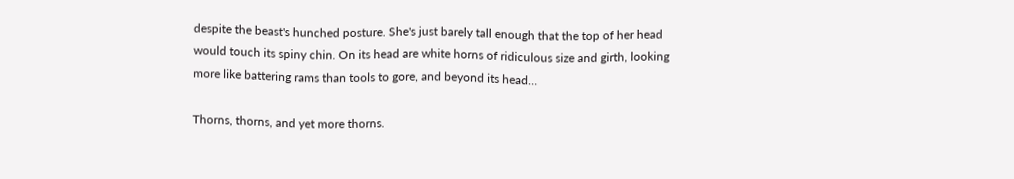despite the beast's hunched posture. She's just barely tall enough that the top of her head would touch its spiny chin. On its head are white horns of ridiculous size and girth, looking more like battering rams than tools to gore, and beyond its head…

Thorns, thorns, and yet more thorns.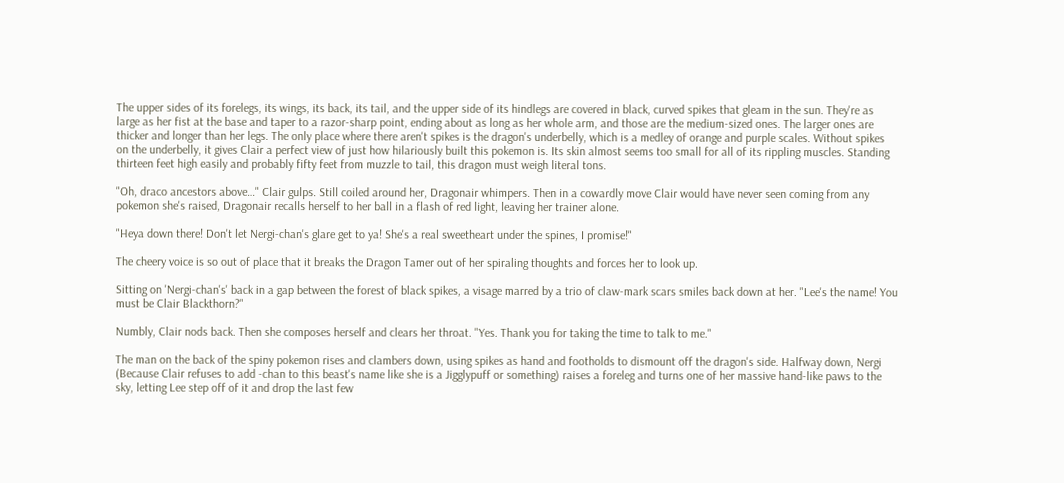The upper sides of its forelegs, its wings, its back, its tail, and the upper side of its hindlegs are covered in black, curved spikes that gleam in the sun. They're as large as her fist at the base and taper to a razor-sharp point, ending about as long as her whole arm, and those are the medium-sized ones. The larger ones are thicker and longer than her legs. The only place where there aren't spikes is the dragon's underbelly, which is a medley of orange and purple scales. Without spikes on the underbelly, it gives Clair a perfect view of just how hilariously built this pokemon is. Its skin almost seems too small for all of its rippling muscles. Standing thirteen feet high easily and probably fifty feet from muzzle to tail, this dragon must weigh literal tons.

"Oh, draco ancestors above…" Clair gulps. Still coiled around her, Dragonair whimpers. Then in a cowardly move Clair would have never seen coming from any pokemon she's raised, Dragonair recalls herself to her ball in a flash of red light, leaving her trainer alone.

"Heya down there! Don't let Nergi-chan's glare get to ya! She's a real sweetheart under the spines, I promise!"

The cheery voice is so out of place that it breaks the Dragon Tamer out of her spiraling thoughts and forces her to look up.

Sitting on 'Nergi-chan's' back in a gap between the forest of black spikes, a visage marred by a trio of claw-mark scars smiles back down at her. "Lee's the name! You must be Clair Blackthorn?"

Numbly, Clair nods back. Then she composes herself and clears her throat. "Yes. Thank you for taking the time to talk to me."

The man on the back of the spiny pokemon rises and clambers down, using spikes as hand and footholds to dismount off the dragon's side. Halfway down, Nergi (Because Clair refuses to add -chan to this beast's name like she is a Jigglypuff or something) raises a foreleg and turns one of her massive hand-like paws to the sky, letting Lee step off of it and drop the last few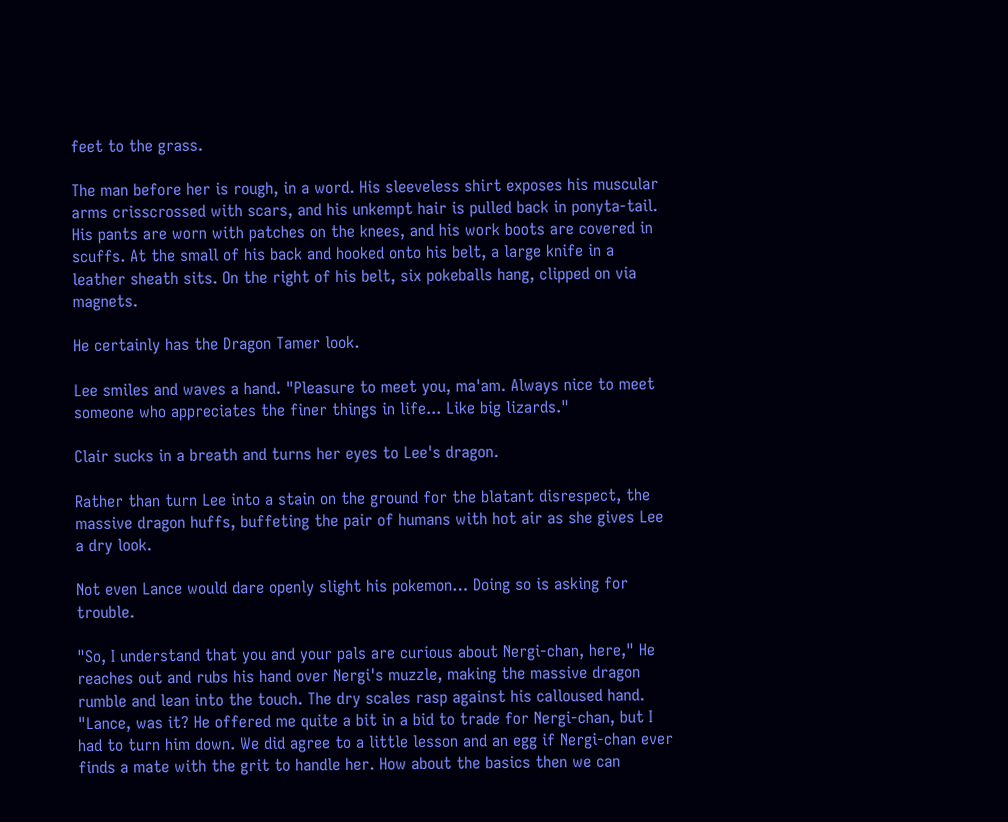feet to the grass.

The man before her is rough, in a word. His sleeveless shirt exposes his muscular arms crisscrossed with scars, and his unkempt hair is pulled back in ponyta-tail. His pants are worn with patches on the knees, and his work boots are covered in scuffs. At the small of his back and hooked onto his belt, a large knife in a leather sheath sits. On the right of his belt, six pokeballs hang, clipped on via magnets.

He certainly has the Dragon Tamer look.

Lee smiles and waves a hand. "Pleasure to meet you, ma'am. Always nice to meet someone who appreciates the finer things in life... Like big lizards."

Clair sucks in a breath and turns her eyes to Lee's dragon.

Rather than turn Lee into a stain on the ground for the blatant disrespect, the massive dragon huffs, buffeting the pair of humans with hot air as she gives Lee a dry look.

Not even Lance would dare openly slight his pokemon… Doing so is asking for trouble.

"So, I understand that you and your pals are curious about Nergi-chan, here," He reaches out and rubs his hand over Nergi's muzzle, making the massive dragon rumble and lean into the touch. The dry scales rasp against his calloused hand. "Lance, was it? He offered me quite a bit in a bid to trade for Nergi-chan, but I had to turn him down. We did agree to a little lesson and an egg if Nergi-chan ever finds a mate with the grit to handle her. How about the basics then we can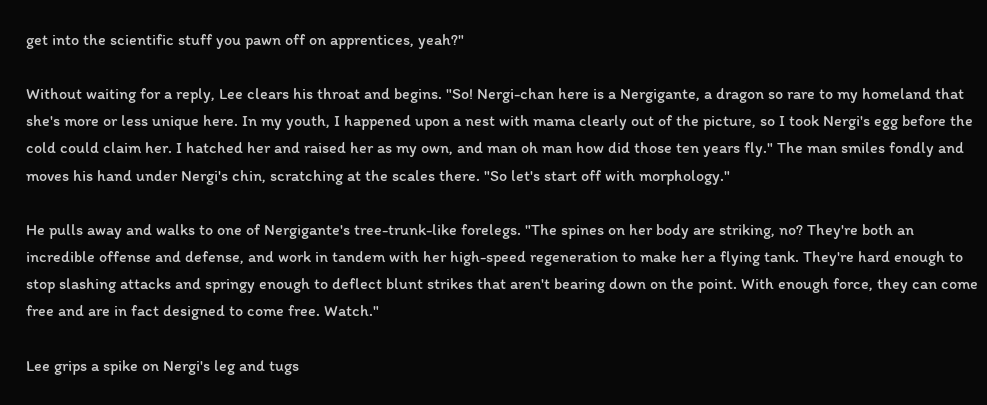get into the scientific stuff you pawn off on apprentices, yeah?"

Without waiting for a reply, Lee clears his throat and begins. "So! Nergi-chan here is a Nergigante, a dragon so rare to my homeland that she's more or less unique here. In my youth, I happened upon a nest with mama clearly out of the picture, so I took Nergi's egg before the cold could claim her. I hatched her and raised her as my own, and man oh man how did those ten years fly." The man smiles fondly and moves his hand under Nergi's chin, scratching at the scales there. "So let's start off with morphology."

He pulls away and walks to one of Nergigante's tree-trunk-like forelegs. "The spines on her body are striking, no? They're both an incredible offense and defense, and work in tandem with her high-speed regeneration to make her a flying tank. They're hard enough to stop slashing attacks and springy enough to deflect blunt strikes that aren't bearing down on the point. With enough force, they can come free and are in fact designed to come free. Watch."

Lee grips a spike on Nergi's leg and tugs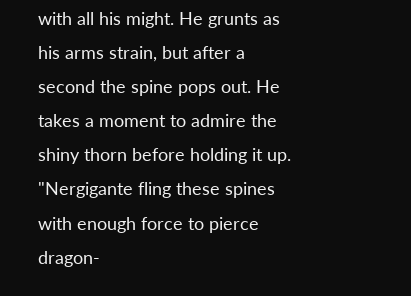with all his might. He grunts as his arms strain, but after a second the spine pops out. He takes a moment to admire the shiny thorn before holding it up. "Nergigante fling these spines with enough force to pierce dragon-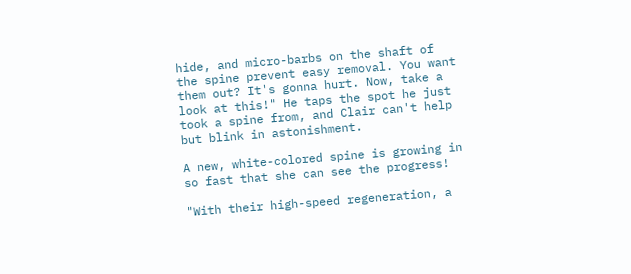hide, and micro-barbs on the shaft of the spine prevent easy removal. You want them out? It's gonna hurt. Now, take a look at this!" He taps the spot he just took a spine from, and Clair can't help but blink in astonishment.

A new, white-colored spine is growing in so fast that she can see the progress!

"With their high-speed regeneration, a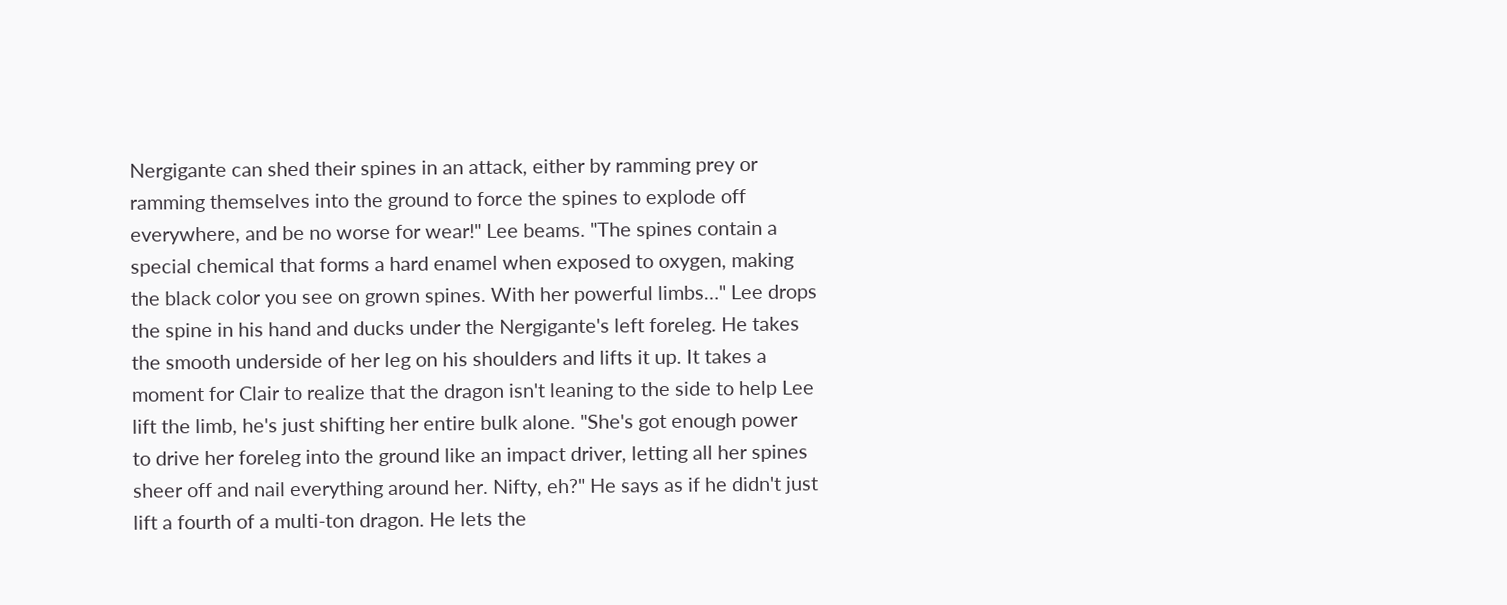Nergigante can shed their spines in an attack, either by ramming prey or ramming themselves into the ground to force the spines to explode off everywhere, and be no worse for wear!" Lee beams. "The spines contain a special chemical that forms a hard enamel when exposed to oxygen, making the black color you see on grown spines. With her powerful limbs…" Lee drops the spine in his hand and ducks under the Nergigante's left foreleg. He takes the smooth underside of her leg on his shoulders and lifts it up. It takes a moment for Clair to realize that the dragon isn't leaning to the side to help Lee lift the limb, he's just shifting her entire bulk alone. "She's got enough power to drive her foreleg into the ground like an impact driver, letting all her spines sheer off and nail everything around her. Nifty, eh?" He says as if he didn't just lift a fourth of a multi-ton dragon. He lets the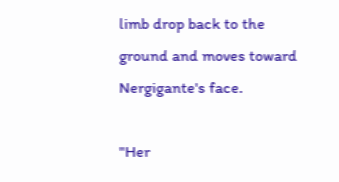limb drop back to the ground and moves toward Nergigante's face.

"Her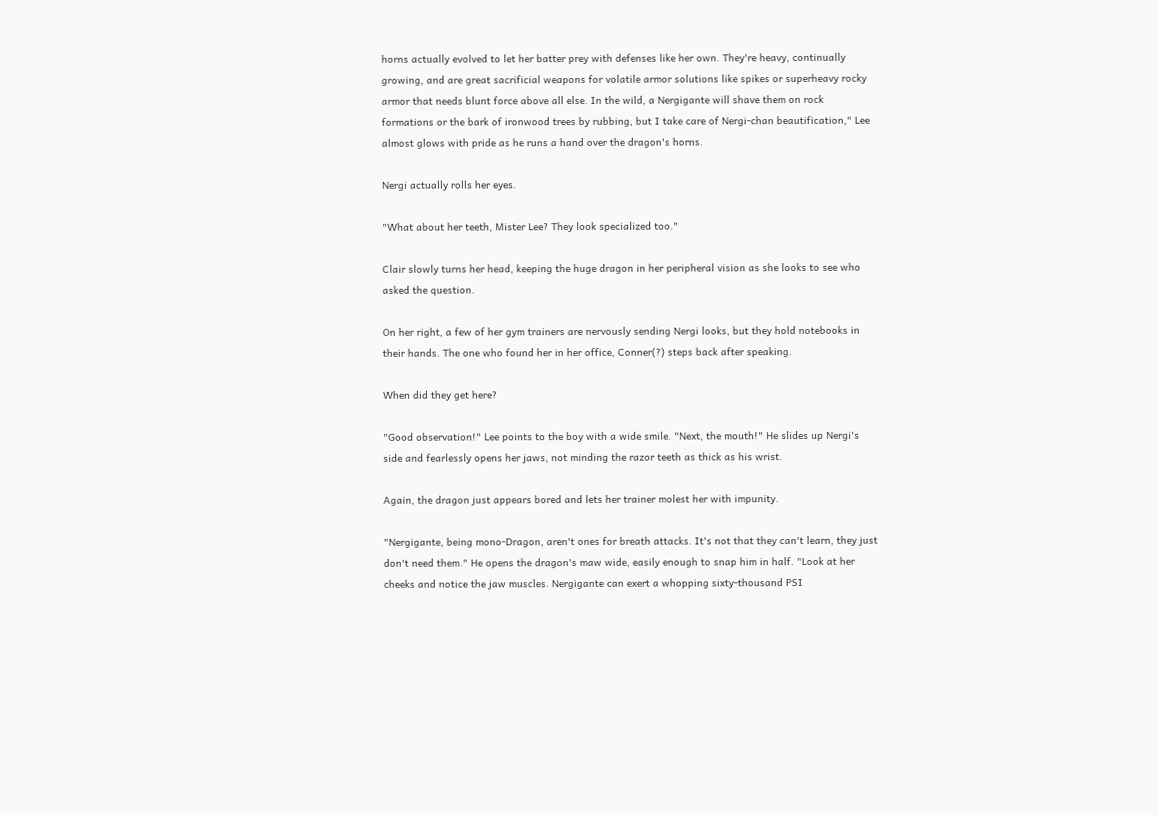horns actually evolved to let her batter prey with defenses like her own. They're heavy, continually growing, and are great sacrificial weapons for volatile armor solutions like spikes or superheavy rocky armor that needs blunt force above all else. In the wild, a Nergigante will shave them on rock formations or the bark of ironwood trees by rubbing, but I take care of Nergi-chan beautification," Lee almost glows with pride as he runs a hand over the dragon's horns.

Nergi actually rolls her eyes.

"What about her teeth, Mister Lee? They look specialized too."

Clair slowly turns her head, keeping the huge dragon in her peripheral vision as she looks to see who asked the question.

On her right, a few of her gym trainers are nervously sending Nergi looks, but they hold notebooks in their hands. The one who found her in her office, Conner(?) steps back after speaking.

When did they get here?

"Good observation!" Lee points to the boy with a wide smile. "Next, the mouth!" He slides up Nergi's side and fearlessly opens her jaws, not minding the razor teeth as thick as his wrist.

Again, the dragon just appears bored and lets her trainer molest her with impunity.

"Nergigante, being mono-Dragon, aren't ones for breath attacks. It's not that they can't learn, they just don't need them." He opens the dragon's maw wide, easily enough to snap him in half. "Look at her cheeks and notice the jaw muscles. Nergigante can exert a whopping sixty-thousand PSI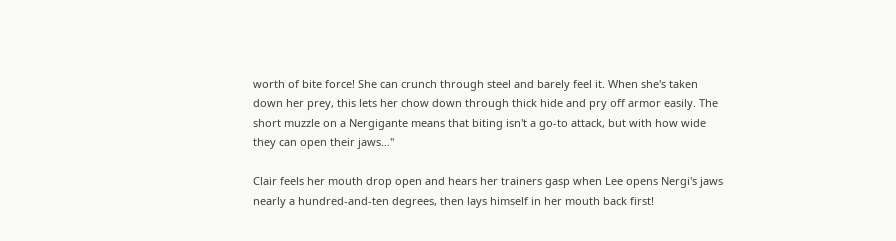worth of bite force! She can crunch through steel and barely feel it. When she's taken down her prey, this lets her chow down through thick hide and pry off armor easily. The short muzzle on a Nergigante means that biting isn't a go-to attack, but with how wide they can open their jaws…"

Clair feels her mouth drop open and hears her trainers gasp when Lee opens Nergi's jaws nearly a hundred-and-ten degrees, then lays himself in her mouth back first!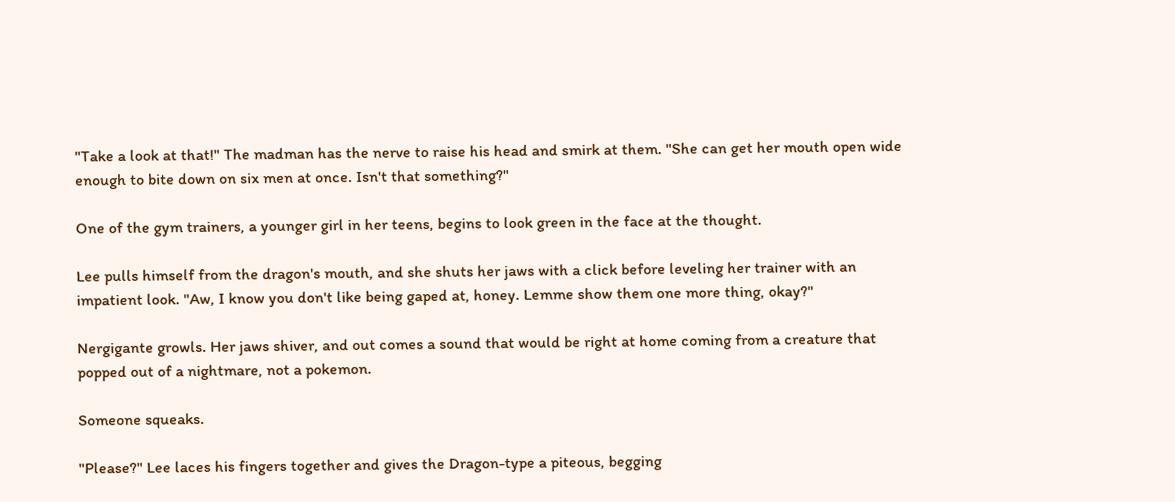"Take a look at that!" The madman has the nerve to raise his head and smirk at them. "She can get her mouth open wide enough to bite down on six men at once. Isn't that something?"

One of the gym trainers, a younger girl in her teens, begins to look green in the face at the thought.

Lee pulls himself from the dragon's mouth, and she shuts her jaws with a click before leveling her trainer with an impatient look. "Aw, I know you don't like being gaped at, honey. Lemme show them one more thing, okay?"

Nergigante growls. Her jaws shiver, and out comes a sound that would be right at home coming from a creature that popped out of a nightmare, not a pokemon.

Someone squeaks.

"Please?" Lee laces his fingers together and gives the Dragon-type a piteous, begging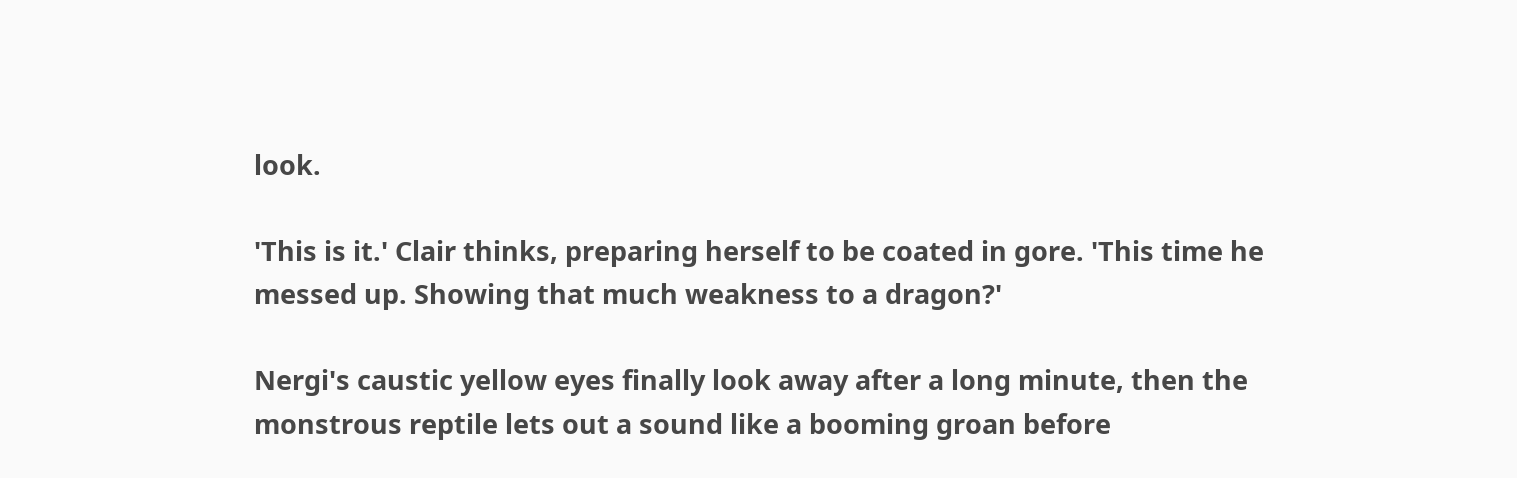look.

'This is it.' Clair thinks, preparing herself to be coated in gore. 'This time he messed up. Showing that much weakness to a dragon?'

Nergi's caustic yellow eyes finally look away after a long minute, then the monstrous reptile lets out a sound like a booming groan before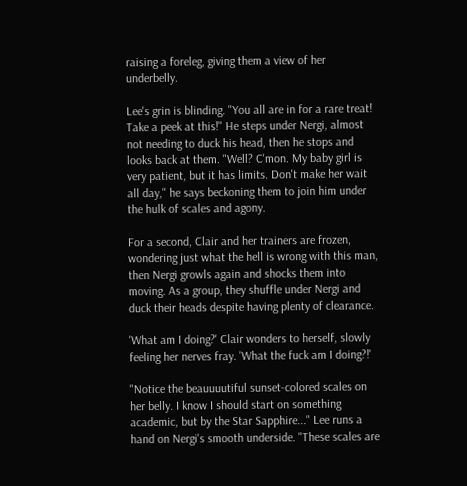raising a foreleg, giving them a view of her underbelly.

Lee's grin is blinding. "You all are in for a rare treat! Take a peek at this!" He steps under Nergi, almost not needing to duck his head, then he stops and looks back at them. "Well? C'mon. My baby girl is very patient, but it has limits. Don't make her wait all day," he says beckoning them to join him under the hulk of scales and agony.

For a second, Clair and her trainers are frozen, wondering just what the hell is wrong with this man, then Nergi growls again and shocks them into moving. As a group, they shuffle under Nergi and duck their heads despite having plenty of clearance.

'What am I doing?' Clair wonders to herself, slowly feeling her nerves fray. 'What the fuck am I doing?!'

"Notice the beauuuutiful sunset-colored scales on her belly. I know I should start on something academic, but by the Star Sapphire..." Lee runs a hand on Nergi's smooth underside. "These scales are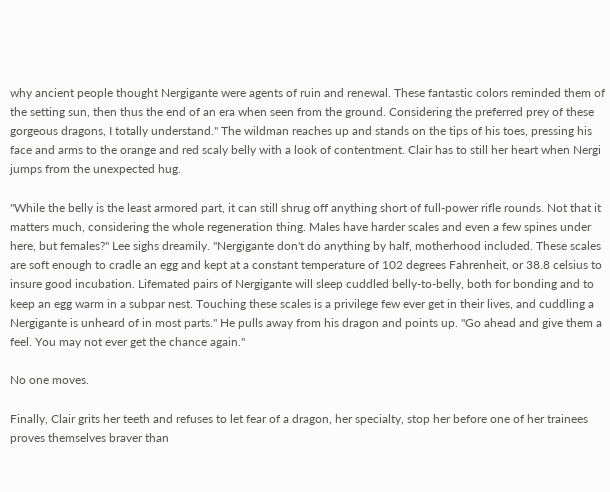why ancient people thought Nergigante were agents of ruin and renewal. These fantastic colors reminded them of the setting sun, then thus the end of an era when seen from the ground. Considering the preferred prey of these gorgeous dragons, I totally understand." The wildman reaches up and stands on the tips of his toes, pressing his face and arms to the orange and red scaly belly with a look of contentment. Clair has to still her heart when Nergi jumps from the unexpected hug.

"While the belly is the least armored part, it can still shrug off anything short of full-power rifle rounds. Not that it matters much, considering the whole regeneration thing. Males have harder scales and even a few spines under here, but females?" Lee sighs dreamily. "Nergigante don't do anything by half, motherhood included. These scales are soft enough to cradle an egg and kept at a constant temperature of 102 degrees Fahrenheit, or 38.8 celsius to insure good incubation. Lifemated pairs of Nergigante will sleep cuddled belly-to-belly, both for bonding and to keep an egg warm in a subpar nest. Touching these scales is a privilege few ever get in their lives, and cuddling a Nergigante is unheard of in most parts." He pulls away from his dragon and points up. "Go ahead and give them a feel. You may not ever get the chance again."

No one moves.

Finally, Clair grits her teeth and refuses to let fear of a dragon, her specialty, stop her before one of her trainees proves themselves braver than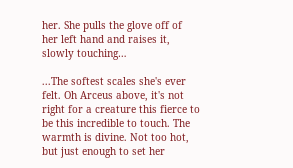her. She pulls the glove off of her left hand and raises it, slowly touching…

...The softest scales she's ever felt. Oh Arceus above, it's not right for a creature this fierce to be this incredible to touch. The warmth is divine. Not too hot, but just enough to set her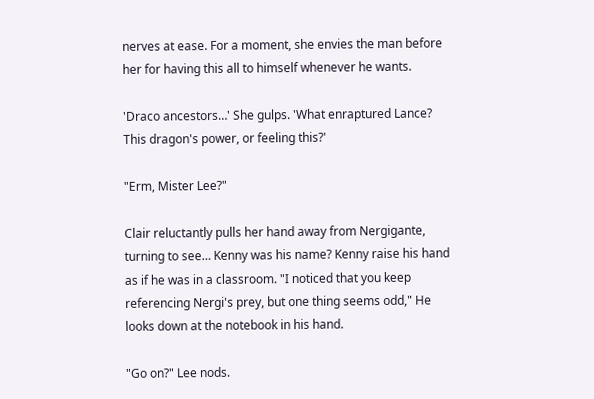nerves at ease. For a moment, she envies the man before her for having this all to himself whenever he wants.

'Draco ancestors…' She gulps. 'What enraptured Lance? This dragon's power, or feeling this?'

"Erm, Mister Lee?"

Clair reluctantly pulls her hand away from Nergigante, turning to see… Kenny was his name? Kenny raise his hand as if he was in a classroom. "I noticed that you keep referencing Nergi's prey, but one thing seems odd," He looks down at the notebook in his hand.

"Go on?" Lee nods.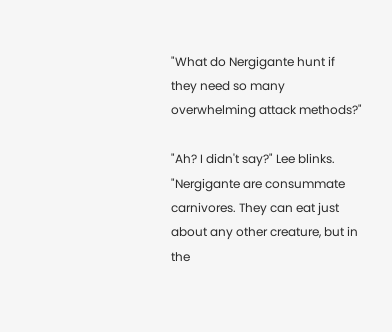"What do Nergigante hunt if they need so many overwhelming attack methods?"

"Ah? I didn't say?" Lee blinks. "Nergigante are consummate carnivores. They can eat just about any other creature, but in the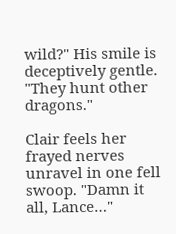wild?" His smile is deceptively gentle. "They hunt other dragons."

Clair feels her frayed nerves unravel in one fell swoop. "Damn it all, Lance…"